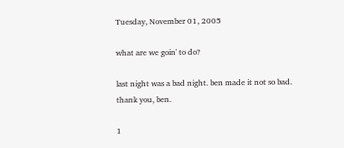Tuesday, November 01, 2005

what are we goin' to do?

last night was a bad night. ben made it not so bad. thank you, ben.

1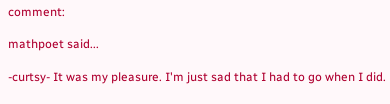comment:

mathpoet said...

-curtsy- It was my pleasure. I'm just sad that I had to go when I did.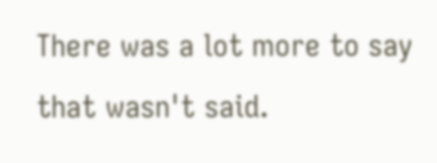There was a lot more to say that wasn't said.